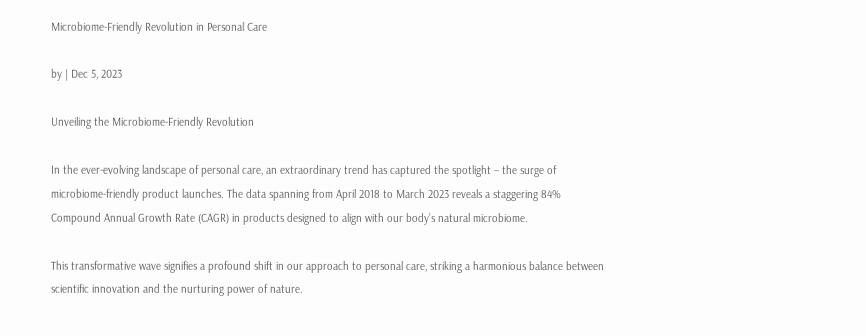Microbiome-Friendly Revolution in Personal Care

by | Dec 5, 2023

Unveiling the Microbiome-Friendly Revolution

In the ever-evolving landscape of personal care, an extraordinary trend has captured the spotlight – the surge of microbiome-friendly product launches. The data spanning from April 2018 to March 2023 reveals a staggering 84% Compound Annual Growth Rate (CAGR) in products designed to align with our body’s natural microbiome.

This transformative wave signifies a profound shift in our approach to personal care, striking a harmonious balance between scientific innovation and the nurturing power of nature.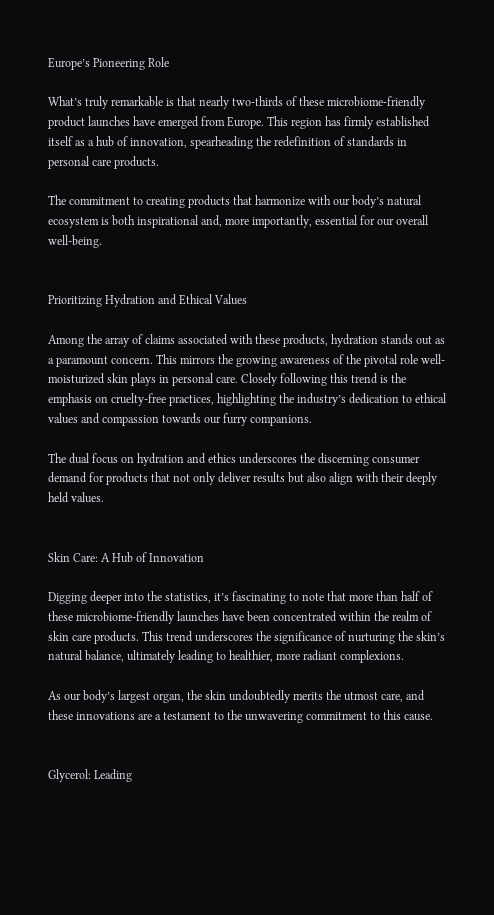Europe’s Pioneering Role

What’s truly remarkable is that nearly two-thirds of these microbiome-friendly product launches have emerged from Europe. This region has firmly established itself as a hub of innovation, spearheading the redefinition of standards in personal care products.

The commitment to creating products that harmonize with our body’s natural ecosystem is both inspirational and, more importantly, essential for our overall well-being.


Prioritizing Hydration and Ethical Values

Among the array of claims associated with these products, hydration stands out as a paramount concern. This mirrors the growing awareness of the pivotal role well-moisturized skin plays in personal care. Closely following this trend is the emphasis on cruelty-free practices, highlighting the industry’s dedication to ethical values and compassion towards our furry companions.

The dual focus on hydration and ethics underscores the discerning consumer demand for products that not only deliver results but also align with their deeply held values.


Skin Care: A Hub of Innovation

Digging deeper into the statistics, it’s fascinating to note that more than half of these microbiome-friendly launches have been concentrated within the realm of skin care products. This trend underscores the significance of nurturing the skin’s natural balance, ultimately leading to healthier, more radiant complexions.

As our body’s largest organ, the skin undoubtedly merits the utmost care, and these innovations are a testament to the unwavering commitment to this cause.


Glycerol: Leading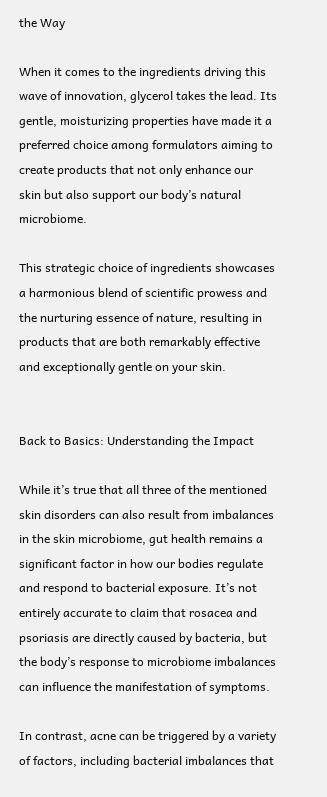the Way

When it comes to the ingredients driving this wave of innovation, glycerol takes the lead. Its gentle, moisturizing properties have made it a preferred choice among formulators aiming to create products that not only enhance our skin but also support our body’s natural microbiome.

This strategic choice of ingredients showcases a harmonious blend of scientific prowess and the nurturing essence of nature, resulting in products that are both remarkably effective and exceptionally gentle on your skin.


Back to Basics: Understanding the Impact

While it’s true that all three of the mentioned skin disorders can also result from imbalances in the skin microbiome, gut health remains a significant factor in how our bodies regulate and respond to bacterial exposure. It’s not entirely accurate to claim that rosacea and psoriasis are directly caused by bacteria, but the body’s response to microbiome imbalances can influence the manifestation of symptoms.

In contrast, acne can be triggered by a variety of factors, including bacterial imbalances that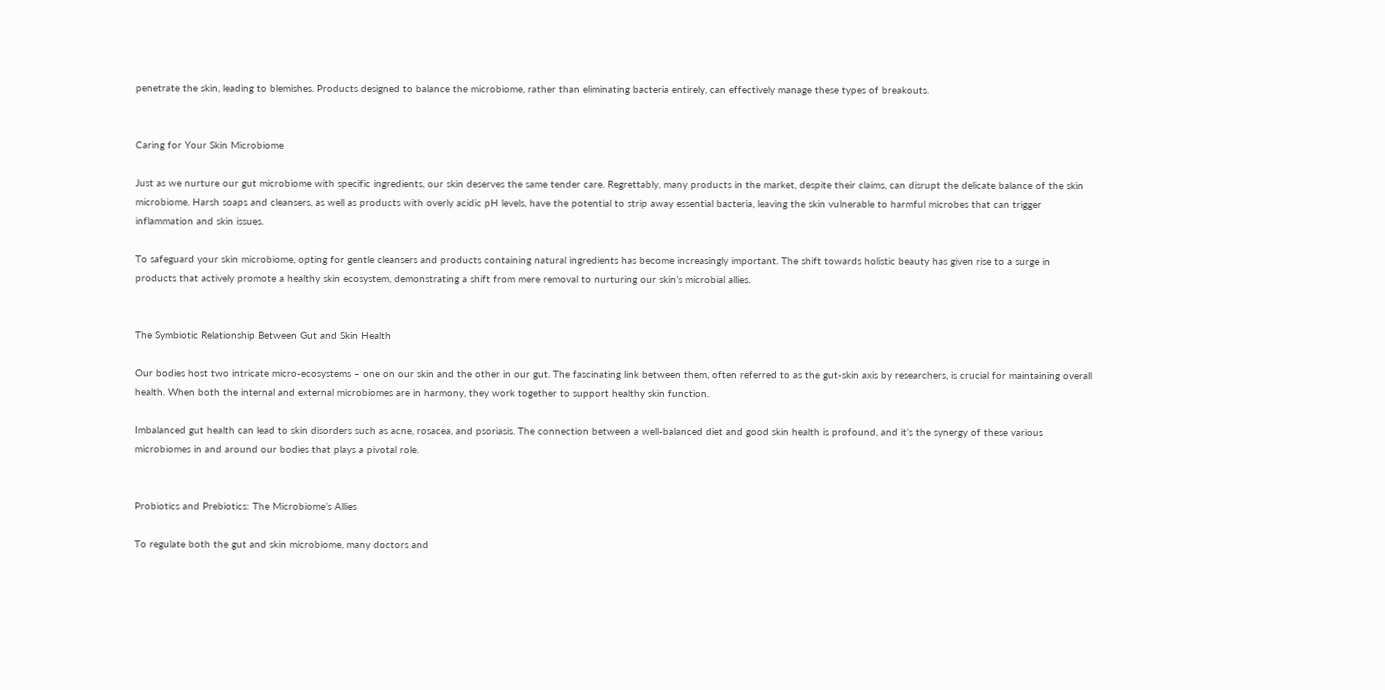penetrate the skin, leading to blemishes. Products designed to balance the microbiome, rather than eliminating bacteria entirely, can effectively manage these types of breakouts.


Caring for Your Skin Microbiome

Just as we nurture our gut microbiome with specific ingredients, our skin deserves the same tender care. Regrettably, many products in the market, despite their claims, can disrupt the delicate balance of the skin microbiome. Harsh soaps and cleansers, as well as products with overly acidic pH levels, have the potential to strip away essential bacteria, leaving the skin vulnerable to harmful microbes that can trigger inflammation and skin issues.

To safeguard your skin microbiome, opting for gentle cleansers and products containing natural ingredients has become increasingly important. The shift towards holistic beauty has given rise to a surge in products that actively promote a healthy skin ecosystem, demonstrating a shift from mere removal to nurturing our skin’s microbial allies.


The Symbiotic Relationship Between Gut and Skin Health

Our bodies host two intricate micro-ecosystems – one on our skin and the other in our gut. The fascinating link between them, often referred to as the gut-skin axis by researchers, is crucial for maintaining overall health. When both the internal and external microbiomes are in harmony, they work together to support healthy skin function.

Imbalanced gut health can lead to skin disorders such as acne, rosacea, and psoriasis. The connection between a well-balanced diet and good skin health is profound, and it’s the synergy of these various microbiomes in and around our bodies that plays a pivotal role.


Probiotics and Prebiotics: The Microbiome’s Allies

To regulate both the gut and skin microbiome, many doctors and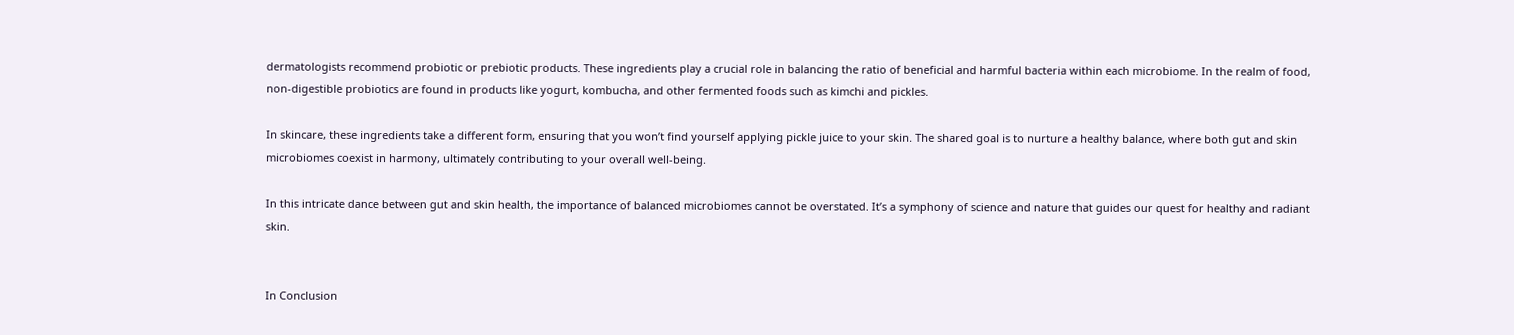dermatologists recommend probiotic or prebiotic products. These ingredients play a crucial role in balancing the ratio of beneficial and harmful bacteria within each microbiome. In the realm of food, non-digestible probiotics are found in products like yogurt, kombucha, and other fermented foods such as kimchi and pickles.

In skincare, these ingredients take a different form, ensuring that you won’t find yourself applying pickle juice to your skin. The shared goal is to nurture a healthy balance, where both gut and skin microbiomes coexist in harmony, ultimately contributing to your overall well-being.

In this intricate dance between gut and skin health, the importance of balanced microbiomes cannot be overstated. It’s a symphony of science and nature that guides our quest for healthy and radiant skin.


In Conclusion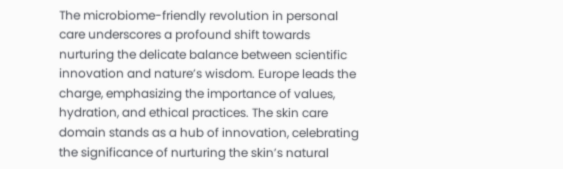The microbiome-friendly revolution in personal care underscores a profound shift towards nurturing the delicate balance between scientific innovation and nature’s wisdom. Europe leads the charge, emphasizing the importance of values, hydration, and ethical practices. The skin care domain stands as a hub of innovation, celebrating the significance of nurturing the skin’s natural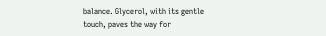balance. Glycerol, with its gentle touch, paves the way for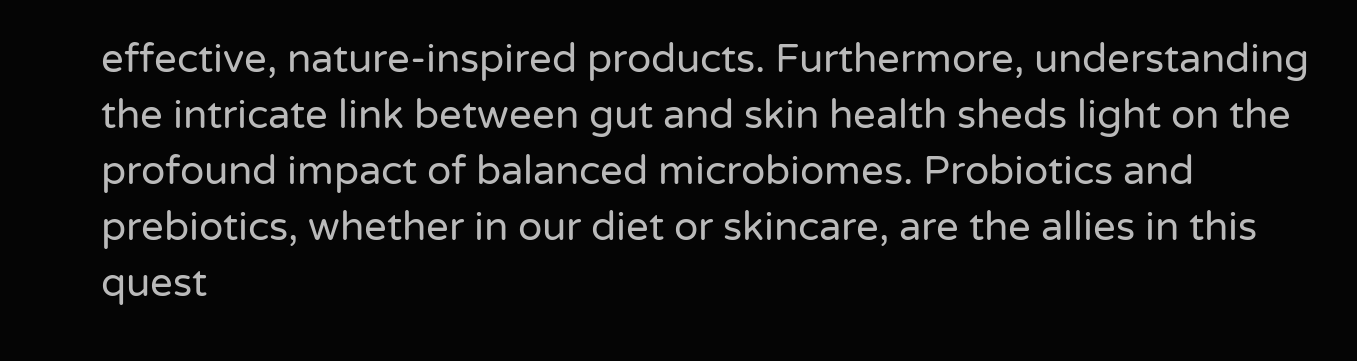effective, nature-inspired products. Furthermore, understanding the intricate link between gut and skin health sheds light on the profound impact of balanced microbiomes. Probiotics and prebiotics, whether in our diet or skincare, are the allies in this quest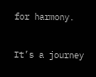for harmony.

It’s a journey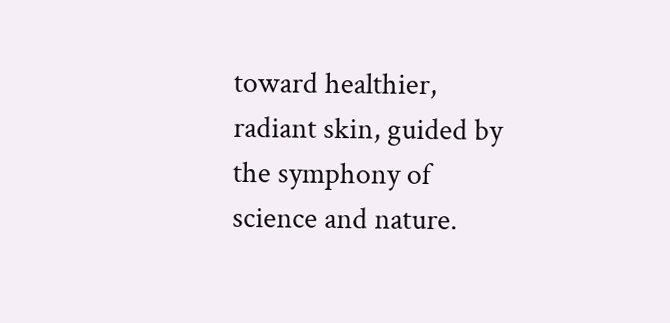toward healthier, radiant skin, guided by the symphony of science and nature.